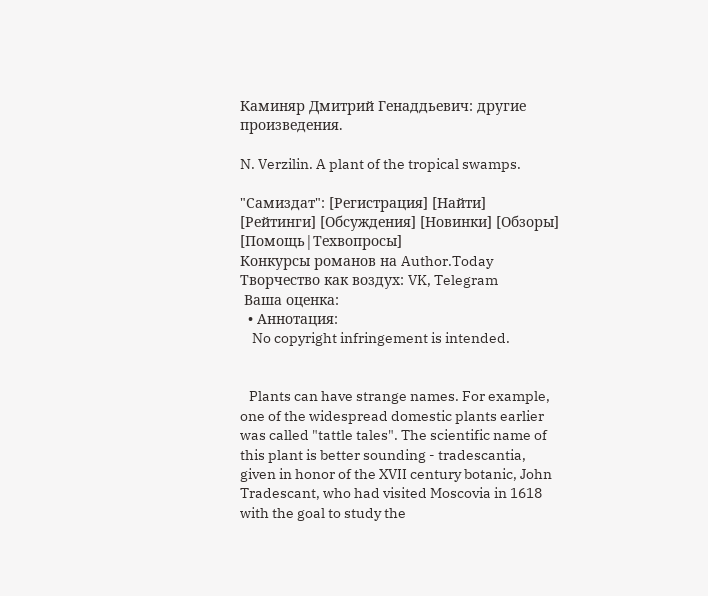Каминяр Дмитрий Генаддьевич: другие произведения.

N. Verzilin. A plant of the tropical swamps.

"Самиздат": [Регистрация] [Найти] [Рейтинги] [Обсуждения] [Новинки] [Обзоры] [Помощь|Техвопросы]
Конкурсы романов на Author.Today
Творчество как воздух: VK, Telegram
 Ваша оценка:
  • Аннотация:
    No copyright infringement is intended.


   Plants can have strange names. For example, one of the widespread domestic plants earlier was called "tattle tales". The scientific name of this plant is better sounding - tradescantia, given in honor of the XVII century botanic, John Tradescant, who had visited Moscovia in 1618 with the goal to study the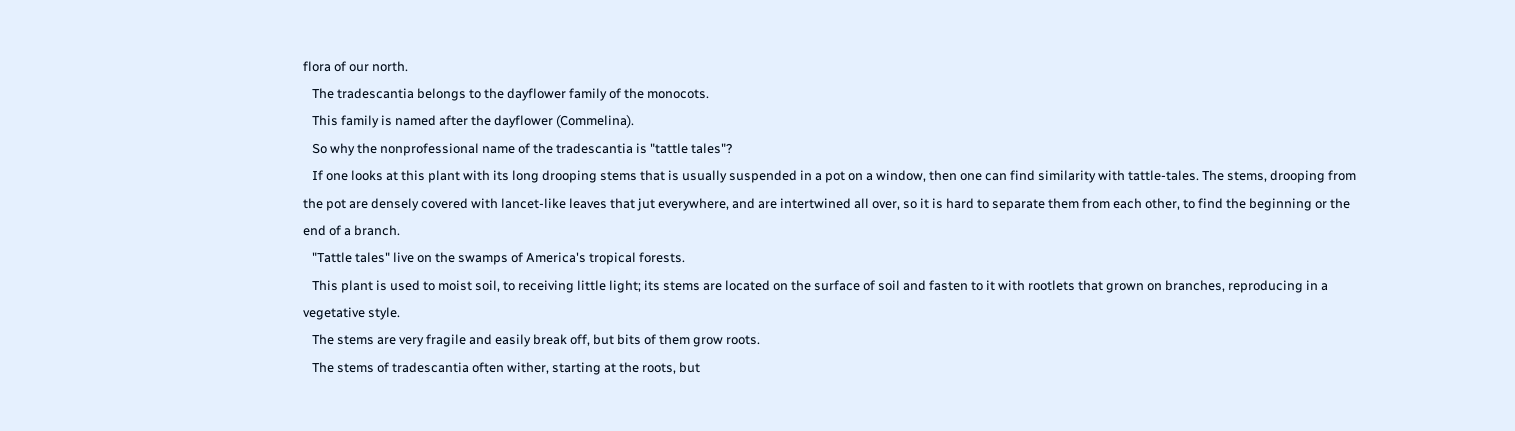flora of our north.
   The tradescantia belongs to the dayflower family of the monocots.
   This family is named after the dayflower (Commelina).
   So why the nonprofessional name of the tradescantia is "tattle tales"?
   If one looks at this plant with its long drooping stems that is usually suspended in a pot on a window, then one can find similarity with tattle-tales. The stems, drooping from the pot are densely covered with lancet-like leaves that jut everywhere, and are intertwined all over, so it is hard to separate them from each other, to find the beginning or the end of a branch.
   "Tattle tales" live on the swamps of America's tropical forests.
   This plant is used to moist soil, to receiving little light; its stems are located on the surface of soil and fasten to it with rootlets that grown on branches, reproducing in a vegetative style.
   The stems are very fragile and easily break off, but bits of them grow roots.
   The stems of tradescantia often wither, starting at the roots, but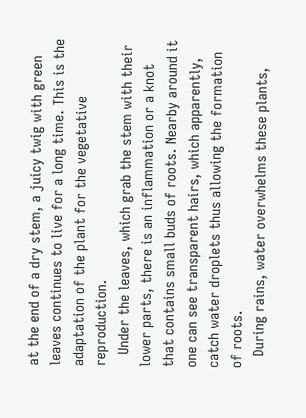at the end of a dry stem, a juicy twig with green leaves continues to live for a long time. This is the adaptation of the plant for the vegetative reproduction.
   Under the leaves, which grab the stem with their lower parts, there is an inflammation or a knot that contains small buds of roots. Nearby around it one can see transparent hairs, which apparently, catch water droplets thus allowing the formation of roots.
   During rains, water overwhelms these plants,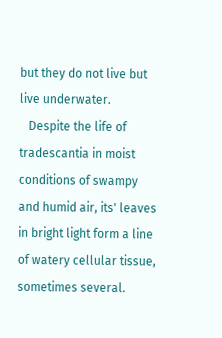but they do not live but live underwater.
   Despite the life of tradescantia in moist conditions of swampy and humid air, its' leaves in bright light form a line of watery cellular tissue, sometimes several.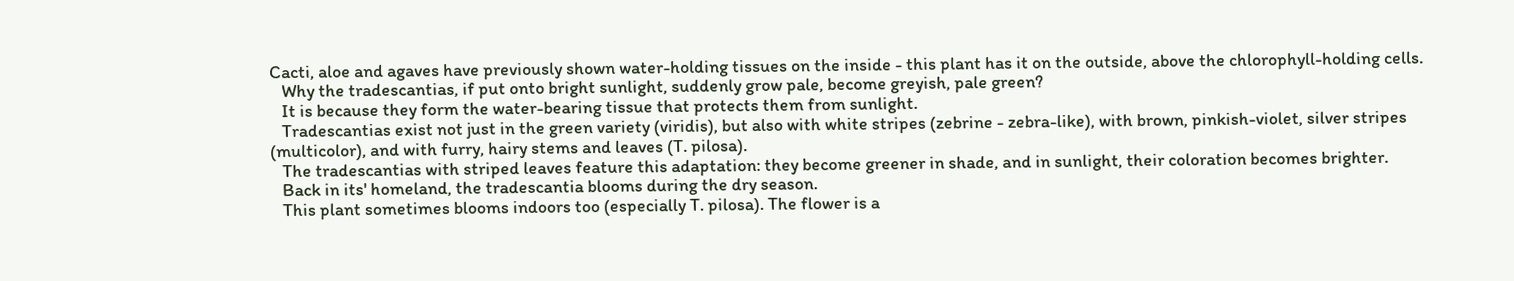Cacti, aloe and agaves have previously shown water-holding tissues on the inside - this plant has it on the outside, above the chlorophyll-holding cells.
   Why the tradescantias, if put onto bright sunlight, suddenly grow pale, become greyish, pale green?
   It is because they form the water-bearing tissue that protects them from sunlight.
   Tradescantias exist not just in the green variety (viridis), but also with white stripes (zebrine - zebra-like), with brown, pinkish-violet, silver stripes (multicolor), and with furry, hairy stems and leaves (T. pilosa).
   The tradescantias with striped leaves feature this adaptation: they become greener in shade, and in sunlight, their coloration becomes brighter.
   Back in its' homeland, the tradescantia blooms during the dry season.
   This plant sometimes blooms indoors too (especially T. pilosa). The flower is a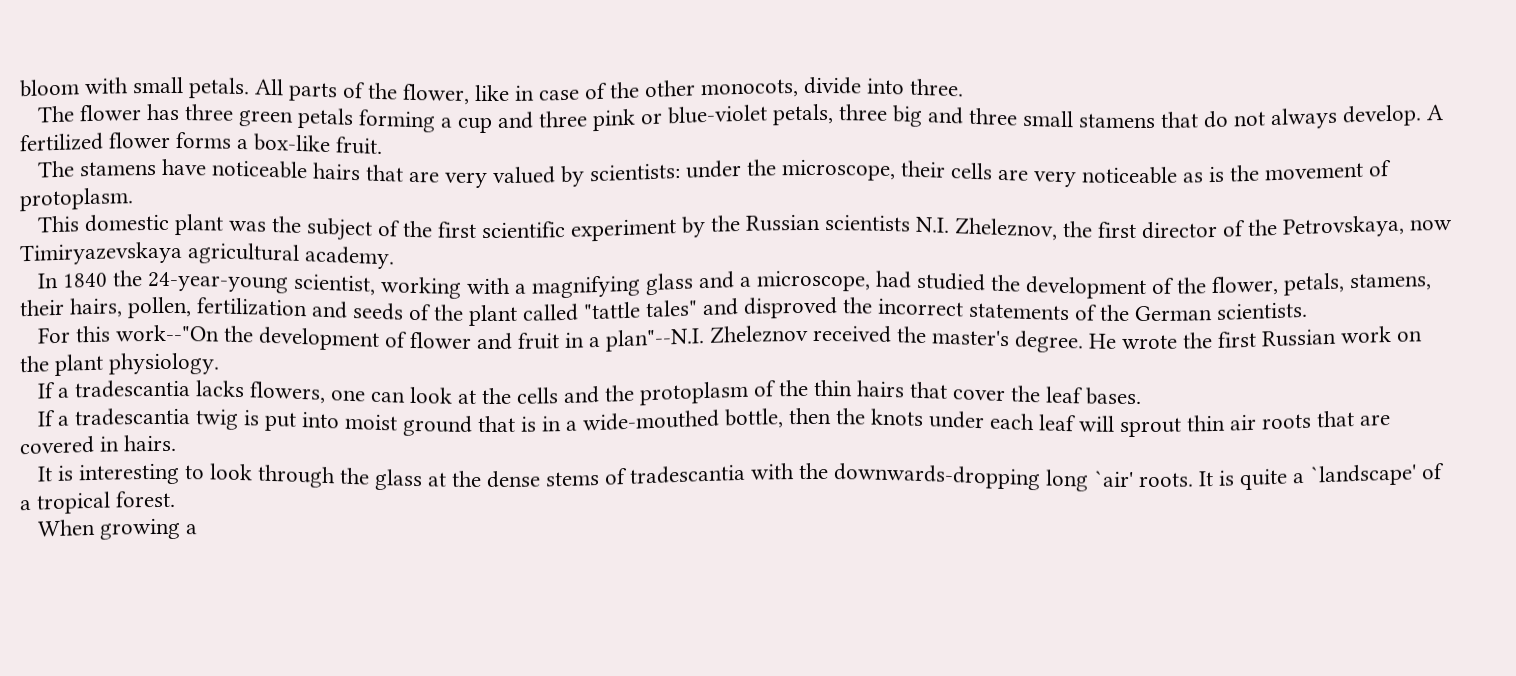bloom with small petals. All parts of the flower, like in case of the other monocots, divide into three.
   The flower has three green petals forming a cup and three pink or blue-violet petals, three big and three small stamens that do not always develop. A fertilized flower forms a box-like fruit.
   The stamens have noticeable hairs that are very valued by scientists: under the microscope, their cells are very noticeable as is the movement of protoplasm.
   This domestic plant was the subject of the first scientific experiment by the Russian scientists N.I. Zheleznov, the first director of the Petrovskaya, now Timiryazevskaya agricultural academy.
   In 1840 the 24-year-young scientist, working with a magnifying glass and a microscope, had studied the development of the flower, petals, stamens, their hairs, pollen, fertilization and seeds of the plant called "tattle tales" and disproved the incorrect statements of the German scientists.
   For this work--"On the development of flower and fruit in a plan"--N.I. Zheleznov received the master's degree. He wrote the first Russian work on the plant physiology.
   If a tradescantia lacks flowers, one can look at the cells and the protoplasm of the thin hairs that cover the leaf bases.
   If a tradescantia twig is put into moist ground that is in a wide-mouthed bottle, then the knots under each leaf will sprout thin air roots that are covered in hairs.
   It is interesting to look through the glass at the dense stems of tradescantia with the downwards-dropping long `air' roots. It is quite a `landscape' of a tropical forest.
   When growing a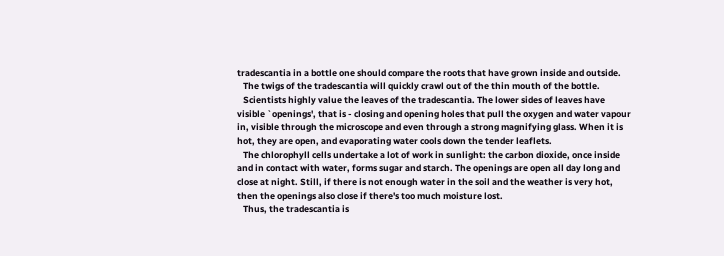tradescantia in a bottle one should compare the roots that have grown inside and outside.
   The twigs of the tradescantia will quickly crawl out of the thin mouth of the bottle.
   Scientists highly value the leaves of the tradescantia. The lower sides of leaves have visible `openings', that is - closing and opening holes that pull the oxygen and water vapour in, visible through the microscope and even through a strong magnifying glass. When it is hot, they are open, and evaporating water cools down the tender leaflets.
   The chlorophyll cells undertake a lot of work in sunlight: the carbon dioxide, once inside and in contact with water, forms sugar and starch. The openings are open all day long and close at night. Still, if there is not enough water in the soil and the weather is very hot, then the openings also close if there's too much moisture lost.
   Thus, the tradescantia is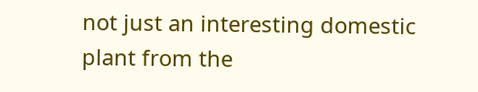not just an interesting domestic plant from the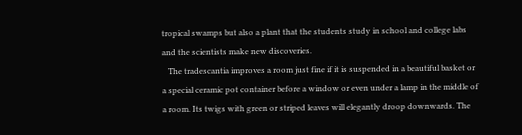tropical swamps but also a plant that the students study in school and college labs and the scientists make new discoveries.
   The tradescantia improves a room just fine if it is suspended in a beautiful basket or a special ceramic pot container before a window or even under a lamp in the middle of a room. Its twigs with green or striped leaves will elegantly droop downwards. The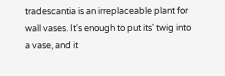tradescantia is an irreplaceable plant for wall vases. It's enough to put its' twig into a vase, and it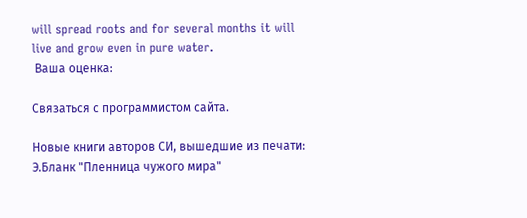will spread roots and for several months it will live and grow even in pure water.
 Ваша оценка:

Связаться с программистом сайта.

Новые книги авторов СИ, вышедшие из печати:
Э.Бланк "Пленница чужого мира"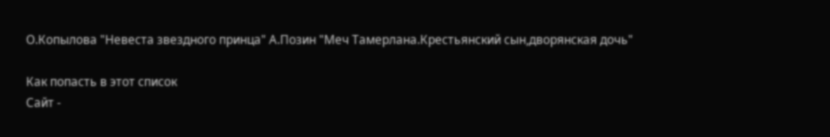О.Копылова "Невеста звездного принца" А.Позин "Меч Тамерлана.Крестьянский сын,дворянская дочь"

Как попасть в этoт список
Сайт -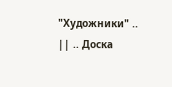"Художники" .. || .. Доска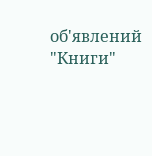об'явлений "Книги"